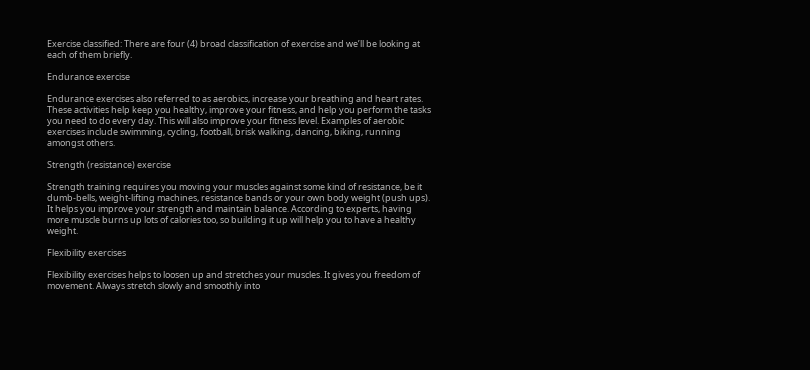Exercise classified: There are four (4) broad classification of exercise and we’ll be looking at each of them briefly.

Endurance exercise

Endurance exercises also referred to as aerobics, increase your breathing and heart rates. These activities help keep you healthy, improve your fitness, and help you perform the tasks you need to do every day. This will also improve your fitness level. Examples of aerobic exercises include swimming, cycling, football, brisk walking, dancing, biking, running amongst others.

Strength (resistance) exercise

Strength training requires you moving your muscles against some kind of resistance, be it dumb-bells, weight-lifting machines, resistance bands or your own body weight (push ups). It helps you improve your strength and maintain balance. According to experts, having more muscle burns up lots of calories too, so building it up will help you to have a healthy weight.

Flexibility exercises

Flexibility exercises helps to loosen up and stretches your muscles. It gives you freedom of movement. Always stretch slowly and smoothly into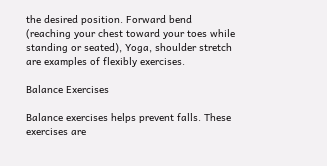the desired position. Forward bend (reaching your chest toward your toes while standing or seated), Yoga, shoulder stretch are examples of flexibly exercises.

Balance Exercises

Balance exercises helps prevent falls. These exercises are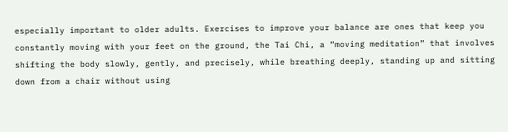especially important to older adults. Exercises to improve your balance are ones that keep you constantly moving with your feet on the ground, the Tai Chi, a “moving meditation” that involves shifting the body slowly, gently, and precisely, while breathing deeply, standing up and sitting down from a chair without using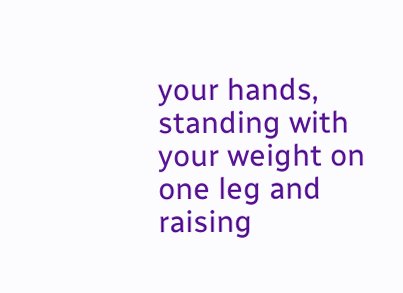your hands, standing with your weight on one leg and raising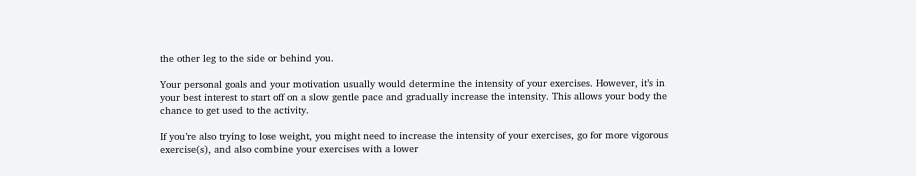the other leg to the side or behind you.

Your personal goals and your motivation usually would determine the intensity of your exercises. However, it’s in your best interest to start off on a slow gentle pace and gradually increase the intensity. This allows your body the chance to get used to the activity.

If you’re also trying to lose weight, you might need to increase the intensity of your exercises, go for more vigorous exercise(s), and also combine your exercises with a lower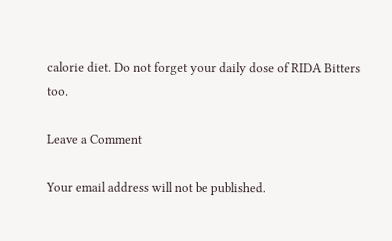calorie diet. Do not forget your daily dose of RIDA Bitters too.

Leave a Comment

Your email address will not be published.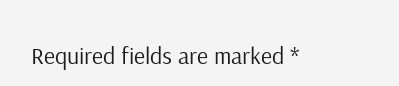Required fields are marked *